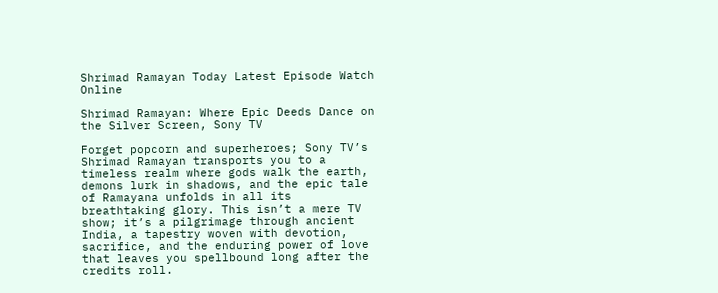Shrimad Ramayan Today Latest Episode Watch Online

Shrimad Ramayan: Where Epic Deeds Dance on the Silver Screen, Sony TV

Forget popcorn and superheroes; Sony TV’s Shrimad Ramayan transports you to a timeless realm where gods walk the earth, demons lurk in shadows, and the epic tale of Ramayana unfolds in all its breathtaking glory. This isn’t a mere TV show; it’s a pilgrimage through ancient India, a tapestry woven with devotion, sacrifice, and the enduring power of love that leaves you spellbound long after the credits roll.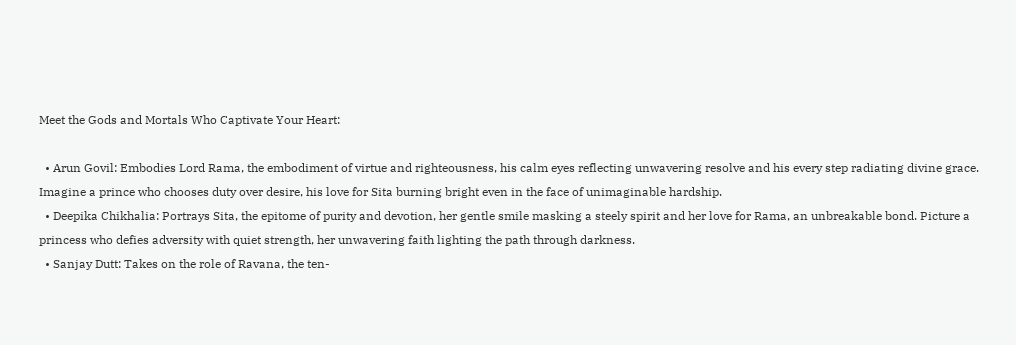Meet the Gods and Mortals Who Captivate Your Heart:

  • Arun Govil: Embodies Lord Rama, the embodiment of virtue and righteousness, his calm eyes reflecting unwavering resolve and his every step radiating divine grace. Imagine a prince who chooses duty over desire, his love for Sita burning bright even in the face of unimaginable hardship.
  • Deepika Chikhalia: Portrays Sita, the epitome of purity and devotion, her gentle smile masking a steely spirit and her love for Rama, an unbreakable bond. Picture a princess who defies adversity with quiet strength, her unwavering faith lighting the path through darkness.
  • Sanjay Dutt: Takes on the role of Ravana, the ten-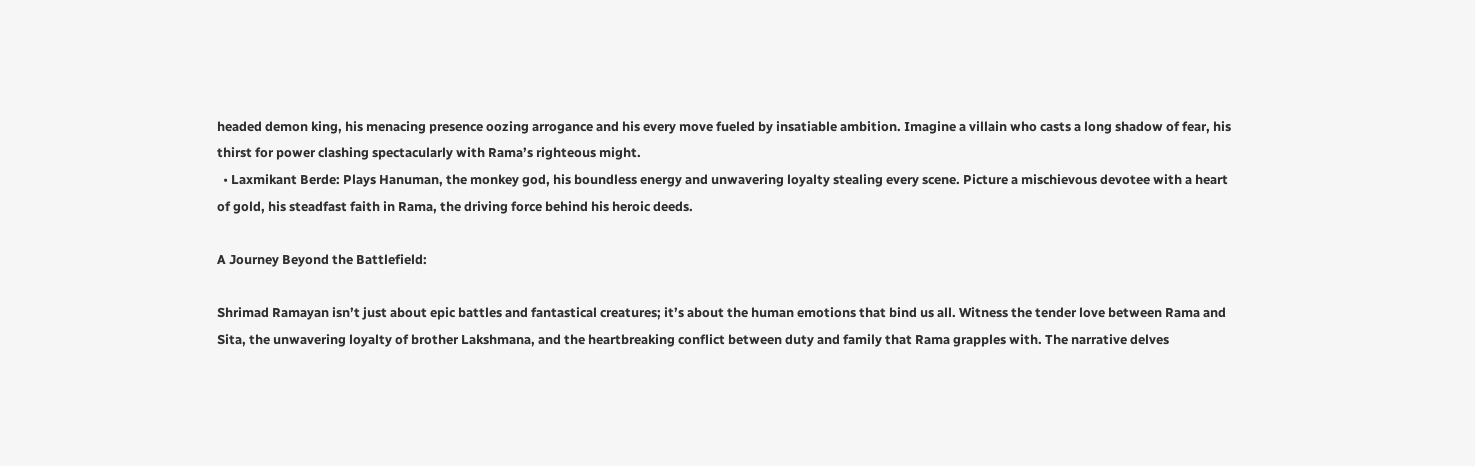headed demon king, his menacing presence oozing arrogance and his every move fueled by insatiable ambition. Imagine a villain who casts a long shadow of fear, his thirst for power clashing spectacularly with Rama’s righteous might.
  • Laxmikant Berde: Plays Hanuman, the monkey god, his boundless energy and unwavering loyalty stealing every scene. Picture a mischievous devotee with a heart of gold, his steadfast faith in Rama, the driving force behind his heroic deeds.

A Journey Beyond the Battlefield:

Shrimad Ramayan isn’t just about epic battles and fantastical creatures; it’s about the human emotions that bind us all. Witness the tender love between Rama and Sita, the unwavering loyalty of brother Lakshmana, and the heartbreaking conflict between duty and family that Rama grapples with. The narrative delves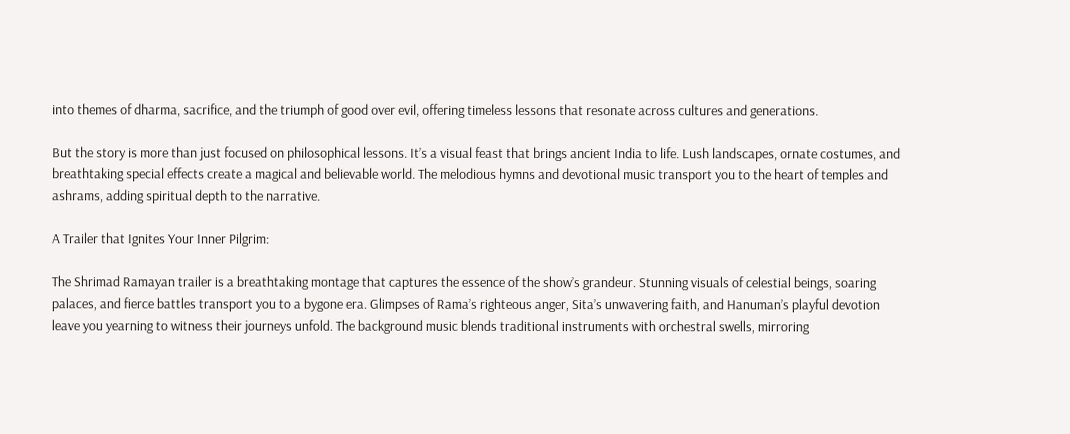into themes of dharma, sacrifice, and the triumph of good over evil, offering timeless lessons that resonate across cultures and generations.

But the story is more than just focused on philosophical lessons. It’s a visual feast that brings ancient India to life. Lush landscapes, ornate costumes, and breathtaking special effects create a magical and believable world. The melodious hymns and devotional music transport you to the heart of temples and ashrams, adding spiritual depth to the narrative.

A Trailer that Ignites Your Inner Pilgrim:

The Shrimad Ramayan trailer is a breathtaking montage that captures the essence of the show’s grandeur. Stunning visuals of celestial beings, soaring palaces, and fierce battles transport you to a bygone era. Glimpses of Rama’s righteous anger, Sita’s unwavering faith, and Hanuman’s playful devotion leave you yearning to witness their journeys unfold. The background music blends traditional instruments with orchestral swells, mirroring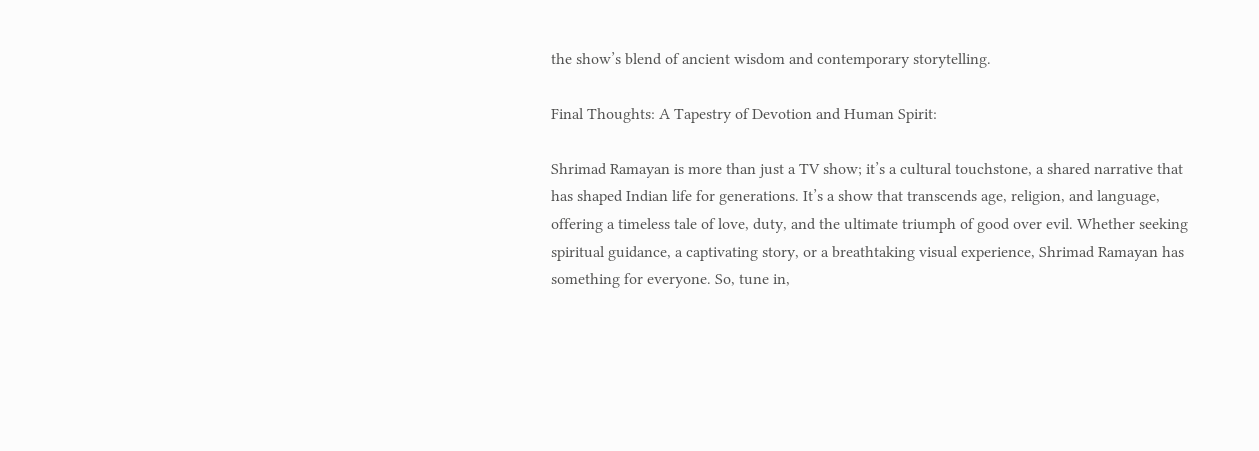the show’s blend of ancient wisdom and contemporary storytelling.

Final Thoughts: A Tapestry of Devotion and Human Spirit:

Shrimad Ramayan is more than just a TV show; it’s a cultural touchstone, a shared narrative that has shaped Indian life for generations. It’s a show that transcends age, religion, and language, offering a timeless tale of love, duty, and the ultimate triumph of good over evil. Whether seeking spiritual guidance, a captivating story, or a breathtaking visual experience, Shrimad Ramayan has something for everyone. So, tune in,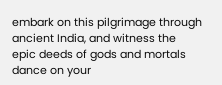embark on this pilgrimage through ancient India, and witness the epic deeds of gods and mortals dance on your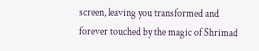screen, leaving you transformed and forever touched by the magic of Shrimad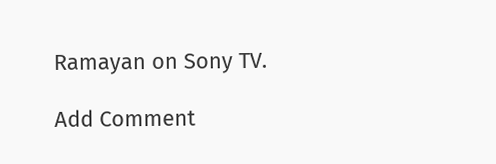Ramayan on Sony TV.

Add Comment